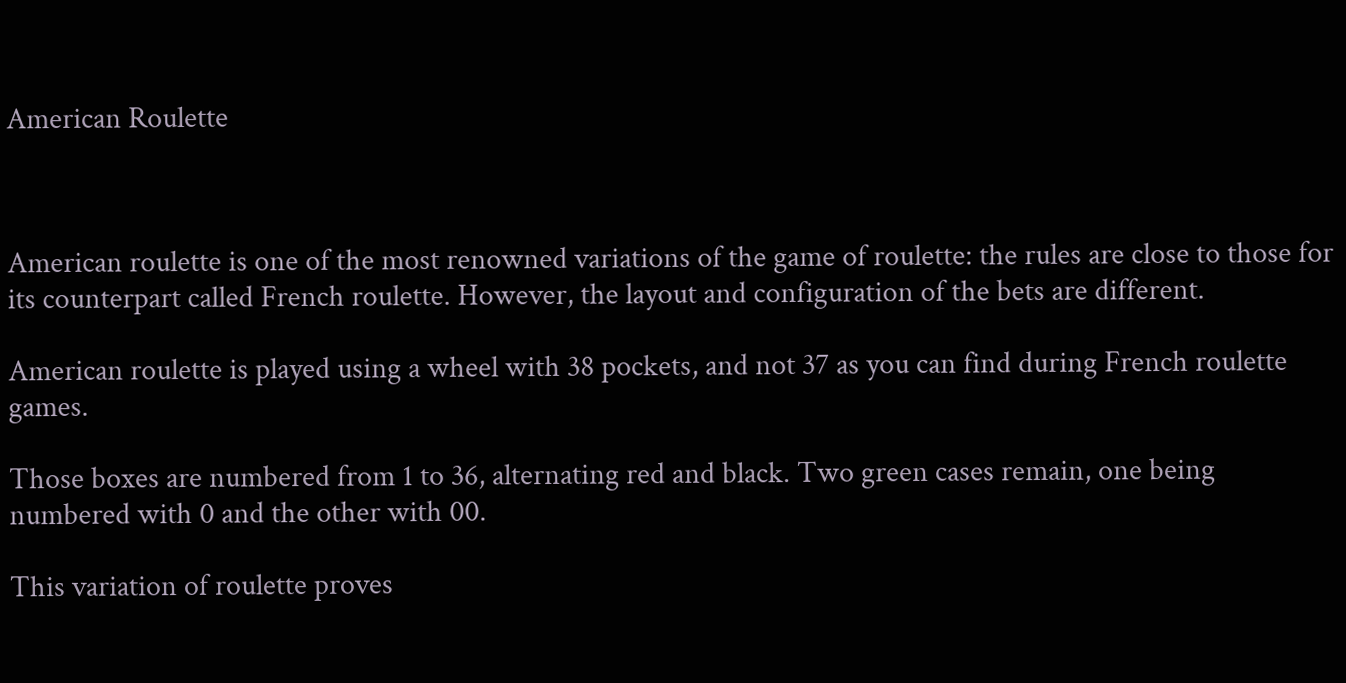American Roulette



American roulette is one of the most renowned variations of the game of roulette: the rules are close to those for its counterpart called French roulette. However, the layout and configuration of the bets are different.

American roulette is played using a wheel with 38 pockets, and not 37 as you can find during French roulette games.

Those boxes are numbered from 1 to 36, alternating red and black. Two green cases remain, one being numbered with 0 and the other with 00.

This variation of roulette proves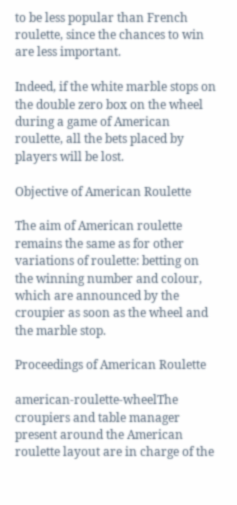to be less popular than French roulette, since the chances to win are less important.

Indeed, if the white marble stops on the double zero box on the wheel during a game of American roulette, all the bets placed by players will be lost.

Objective of American Roulette

The aim of American roulette remains the same as for other variations of roulette: betting on the winning number and colour, which are announced by the croupier as soon as the wheel and the marble stop.

Proceedings of American Roulette

american-roulette-wheelThe croupiers and table manager present around the American roulette layout are in charge of the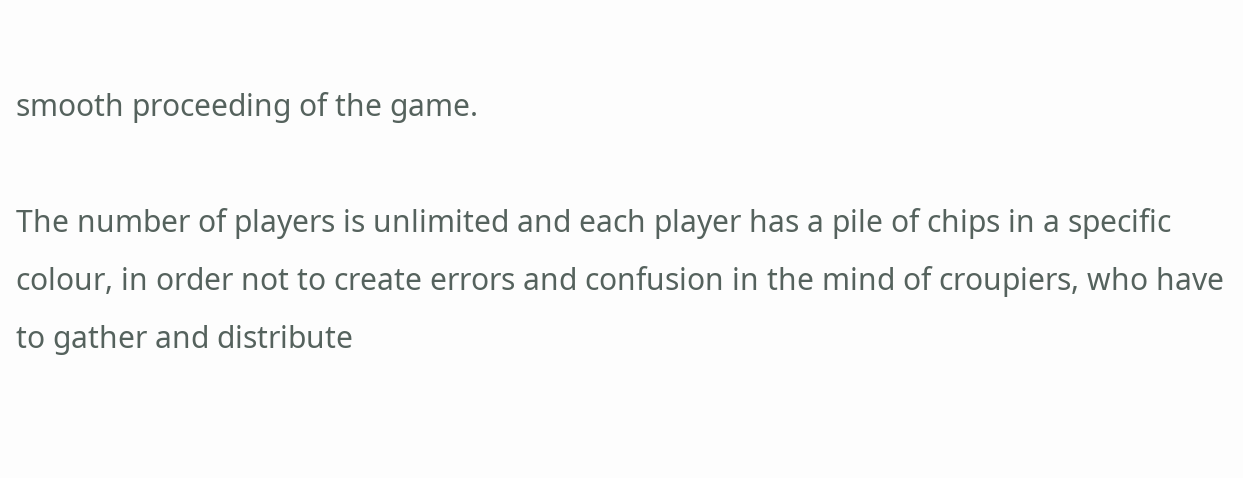smooth proceeding of the game.

The number of players is unlimited and each player has a pile of chips in a specific colour, in order not to create errors and confusion in the mind of croupiers, who have to gather and distribute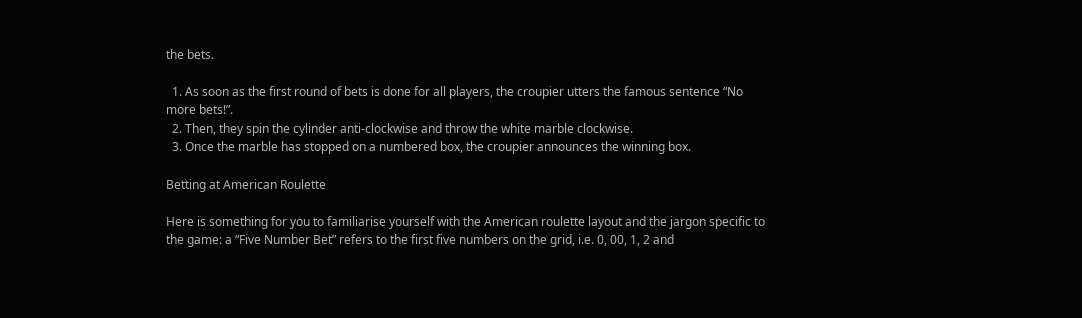the bets.

  1. As soon as the first round of bets is done for all players, the croupier utters the famous sentence “No more bets!”.
  2. Then, they spin the cylinder anti-clockwise and throw the white marble clockwise.
  3. Once the marble has stopped on a numbered box, the croupier announces the winning box.

Betting at American Roulette

Here is something for you to familiarise yourself with the American roulette layout and the jargon specific to the game: a “Five Number Bet” refers to the first five numbers on the grid, i.e. 0, 00, 1, 2 and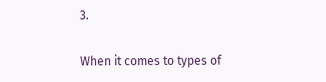3.

When it comes to types of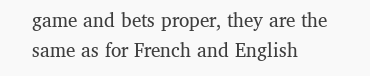game and bets proper, they are the same as for French and English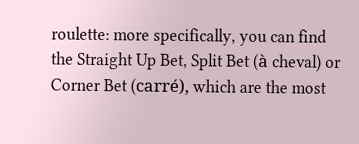roulette: more specifically, you can find the Straight Up Bet, Split Bet (à cheval) or Corner Bet (carré), which are the most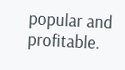popular and profitable.